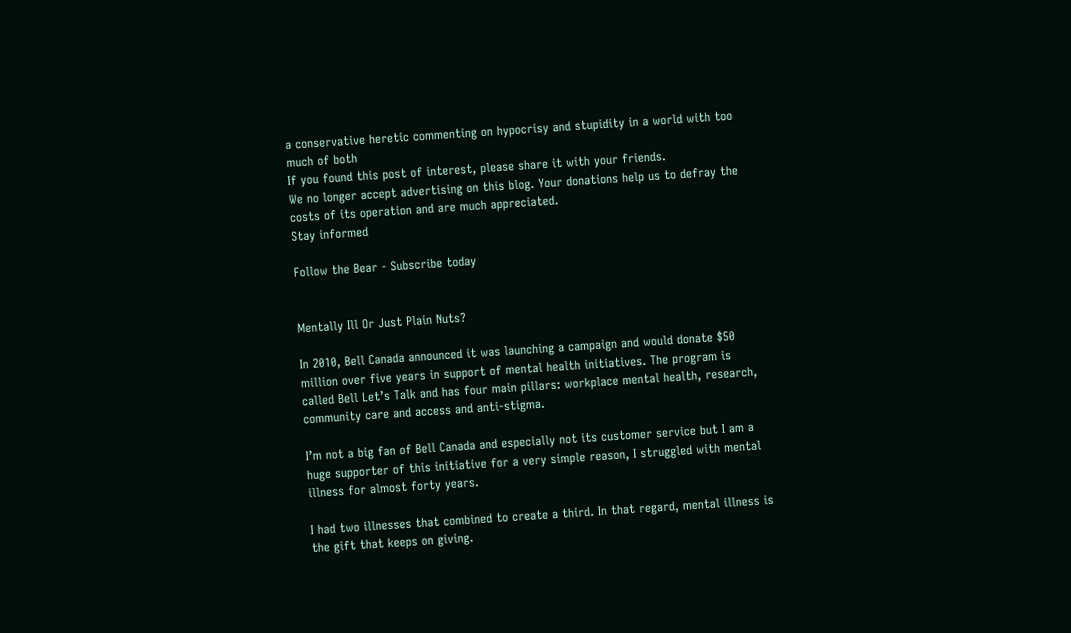a conservative heretic commenting on hypocrisy and stupidity in a world with too much of both
If you found this post of interest, please share it with your friends.
We no longer accept advertising on this blog. Your donations help us to defray the costs of its operation and are much appreciated.
Stay informed

Follow the Bear - Subscribe today


Mentally Ill Or Just Plain Nuts?

In 2010, Bell Canada announced it was launching a campaign and would donate $50 million over five years in support of mental health initiatives. The program is called Bell Let’s Talk and has four main pillars: workplace mental health, research, community care and access and anti-stigma.

I’m not a big fan of Bell Canada and especially not its customer service but I am a huge supporter of this initiative for a very simple reason, I struggled with mental illness for almost forty years.

I had two illnesses that combined to create a third. In that regard, mental illness is the gift that keeps on giving.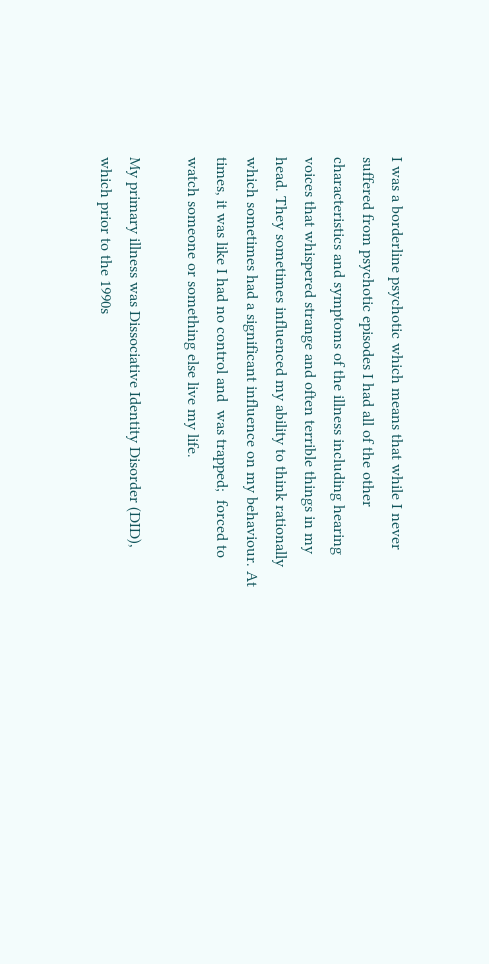I was a borderline psychotic which means that while I never suffered from psychotic episodes I had all of the other characteristics and symptoms of the illness including hearing voices that whispered strange and often terrible things in my head. They sometimes influenced my ability to think rationally which sometimes had a significant influence on my behaviour. At times, it was like I had no control and  was trapped;  forced to watch someone or something else live my life.

My primary illness was Dissociative Identity Disorder (DID), which prior to the 1990s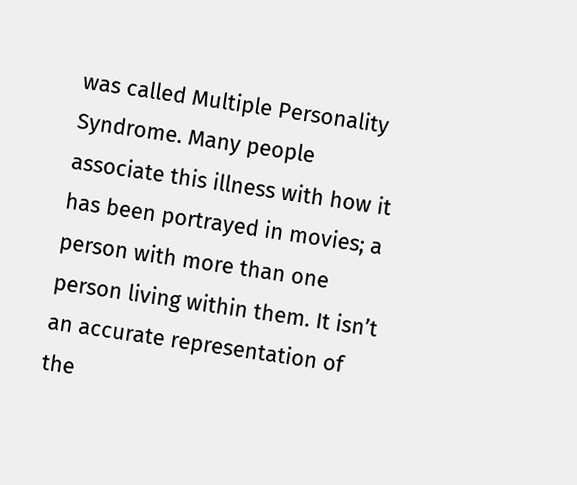was called Multiple Personality Syndrome. Many people associate this illness with how it has been portrayed in movies; a person with more than one person living within them. It isn’t an accurate representation of the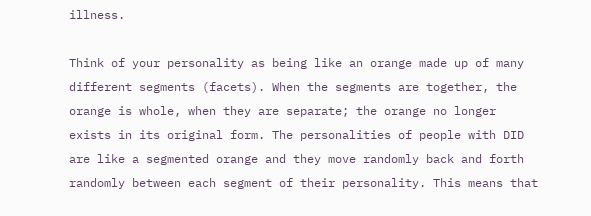illness.

Think of your personality as being like an orange made up of many different segments (facets). When the segments are together, the orange is whole, when they are separate; the orange no longer exists in its original form. The personalities of people with DID are like a segmented orange and they move randomly back and forth randomly between each segment of their personality. This means that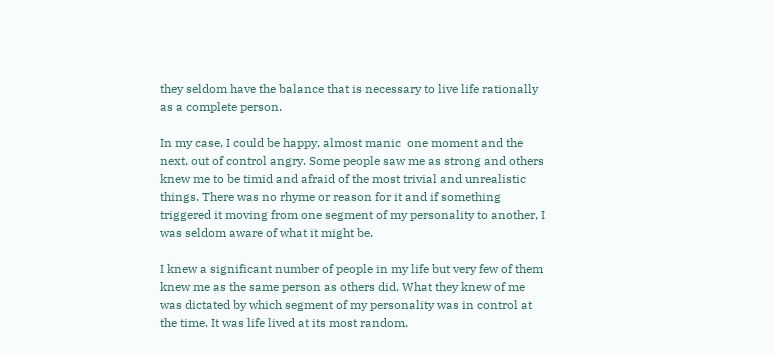they seldom have the balance that is necessary to live life rationally as a complete person.

In my case, I could be happy, almost manic  one moment and the next, out of control angry. Some people saw me as strong and others knew me to be timid and afraid of the most trivial and unrealistic things. There was no rhyme or reason for it and if something triggered it moving from one segment of my personality to another, I was seldom aware of what it might be.

I knew a significant number of people in my life but very few of them knew me as the same person as others did. What they knew of me was dictated by which segment of my personality was in control at the time. It was life lived at its most random.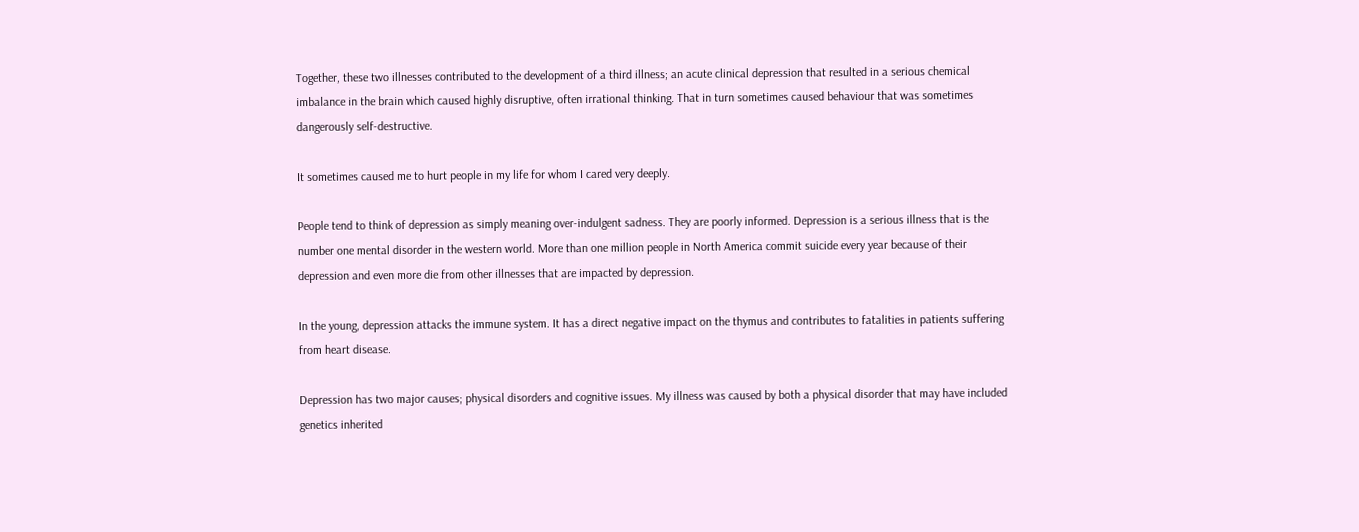Together, these two illnesses contributed to the development of a third illness; an acute clinical depression that resulted in a serious chemical imbalance in the brain which caused highly disruptive, often irrational thinking. That in turn sometimes caused behaviour that was sometimes dangerously self-destructive.

It sometimes caused me to hurt people in my life for whom I cared very deeply.

People tend to think of depression as simply meaning over-indulgent sadness. They are poorly informed. Depression is a serious illness that is the number one mental disorder in the western world. More than one million people in North America commit suicide every year because of their depression and even more die from other illnesses that are impacted by depression.

In the young, depression attacks the immune system. It has a direct negative impact on the thymus and contributes to fatalities in patients suffering from heart disease.

Depression has two major causes; physical disorders and cognitive issues. My illness was caused by both a physical disorder that may have included genetics inherited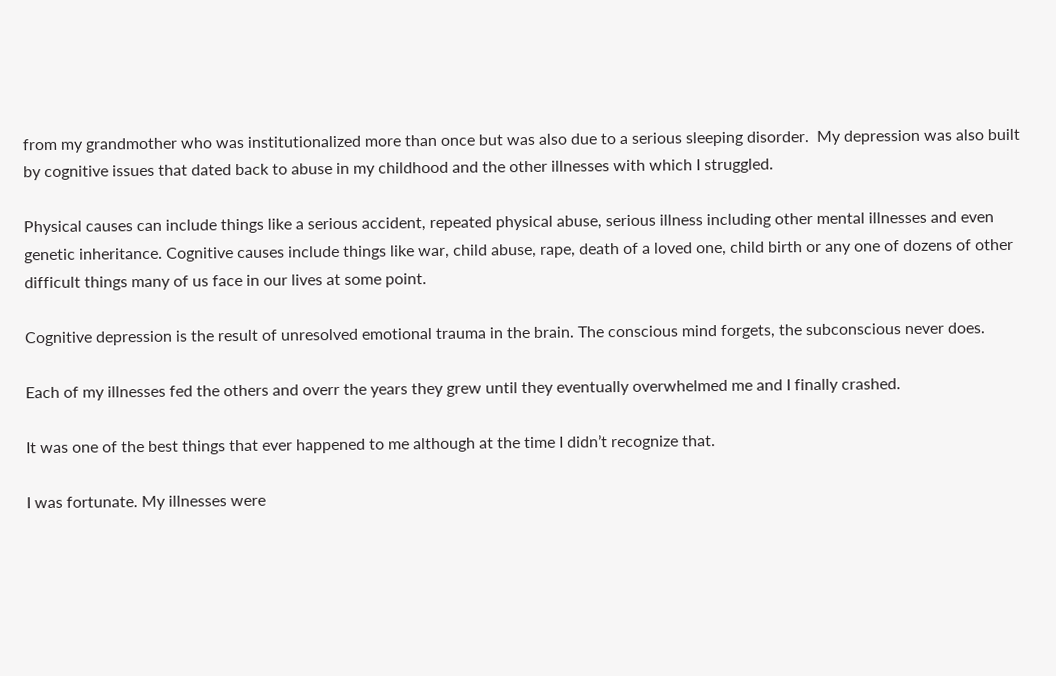from my grandmother who was institutionalized more than once but was also due to a serious sleeping disorder.  My depression was also built by cognitive issues that dated back to abuse in my childhood and the other illnesses with which I struggled.

Physical causes can include things like a serious accident, repeated physical abuse, serious illness including other mental illnesses and even genetic inheritance. Cognitive causes include things like war, child abuse, rape, death of a loved one, child birth or any one of dozens of other difficult things many of us face in our lives at some point.

Cognitive depression is the result of unresolved emotional trauma in the brain. The conscious mind forgets, the subconscious never does.

Each of my illnesses fed the others and overr the years they grew until they eventually overwhelmed me and I finally crashed.

It was one of the best things that ever happened to me although at the time I didn’t recognize that.

I was fortunate. My illnesses were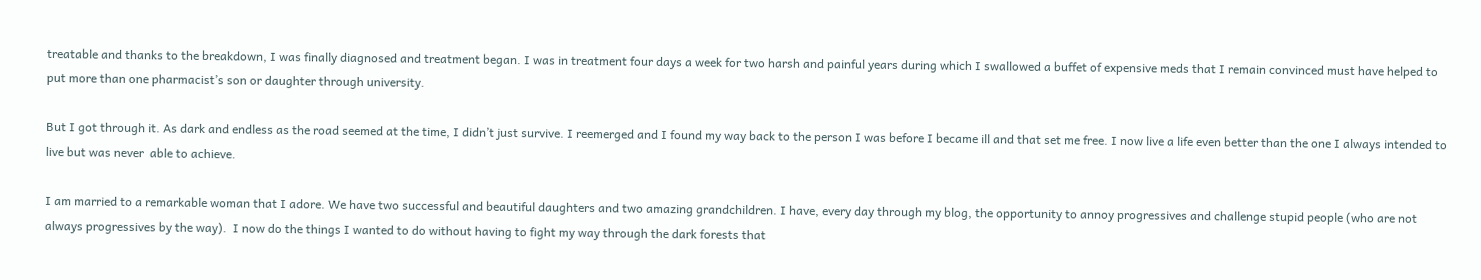treatable and thanks to the breakdown, I was finally diagnosed and treatment began. I was in treatment four days a week for two harsh and painful years during which I swallowed a buffet of expensive meds that I remain convinced must have helped to put more than one pharmacist’s son or daughter through university.

But I got through it. As dark and endless as the road seemed at the time, I didn’t just survive. I reemerged and I found my way back to the person I was before I became ill and that set me free. I now live a life even better than the one I always intended to live but was never  able to achieve.

I am married to a remarkable woman that I adore. We have two successful and beautiful daughters and two amazing grandchildren. I have, every day through my blog, the opportunity to annoy progressives and challenge stupid people (who are not always progressives by the way).  I now do the things I wanted to do without having to fight my way through the dark forests that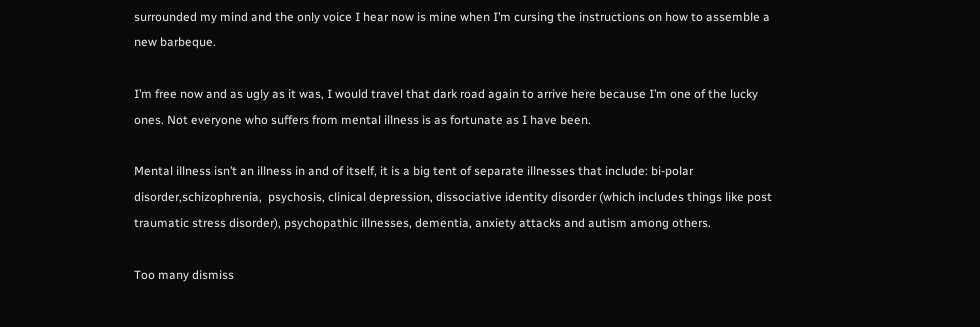surrounded my mind and the only voice I hear now is mine when I’m cursing the instructions on how to assemble a new barbeque.

I’m free now and as ugly as it was, I would travel that dark road again to arrive here because I’m one of the lucky ones. Not everyone who suffers from mental illness is as fortunate as I have been.

Mental illness isn’t an illness in and of itself, it is a big tent of separate illnesses that include: bi-polar disorder,schizophrenia,  psychosis, clinical depression, dissociative identity disorder (which includes things like post traumatic stress disorder), psychopathic illnesses, dementia, anxiety attacks and autism among others.

Too many dismiss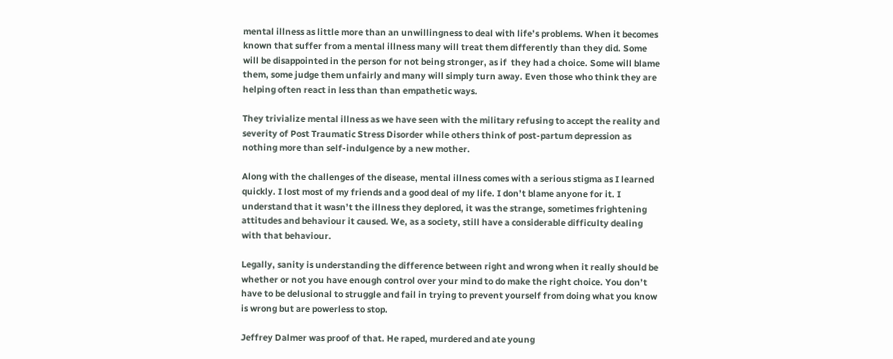mental illness as little more than an unwillingness to deal with life’s problems. When it becomes known that suffer from a mental illness many will treat them differently than they did. Some will be disappointed in the person for not being stronger, as if  they had a choice. Some will blame them, some judge them unfairly and many will simply turn away. Even those who think they are helping often react in less than than empathetic ways.

They trivialize mental illness as we have seen with the military refusing to accept the reality and severity of Post Traumatic Stress Disorder while others think of post-partum depression as nothing more than self-indulgence by a new mother.

Along with the challenges of the disease, mental illness comes with a serious stigma as I learned quickly. I lost most of my friends and a good deal of my life. I don’t blame anyone for it. I understand that it wasn’t the illness they deplored, it was the strange, sometimes frightening attitudes and behaviour it caused. We, as a society, still have a considerable difficulty dealing with that behaviour.

Legally, sanity is understanding the difference between right and wrong when it really should be whether or not you have enough control over your mind to do make the right choice. You don’t have to be delusional to struggle and fail in trying to prevent yourself from doing what you know is wrong but are powerless to stop.

Jeffrey Dalmer was proof of that. He raped, murdered and ate young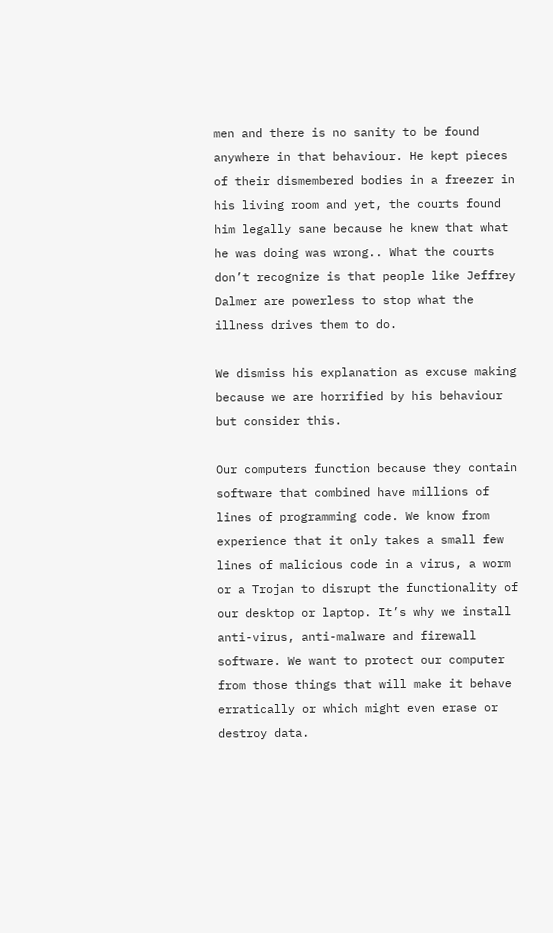men and there is no sanity to be found anywhere in that behaviour. He kept pieces of their dismembered bodies in a freezer in his living room and yet, the courts found him legally sane because he knew that what he was doing was wrong.. What the courts don’t recognize is that people like Jeffrey Dalmer are powerless to stop what the illness drives them to do.

We dismiss his explanation as excuse making because we are horrified by his behaviour but consider this.

Our computers function because they contain software that combined have millions of lines of programming code. We know from experience that it only takes a small few lines of malicious code in a virus, a worm or a Trojan to disrupt the functionality of our desktop or laptop. It’s why we install anti-virus, anti-malware and firewall software. We want to protect our computer from those things that will make it behave erratically or which might even erase or destroy data.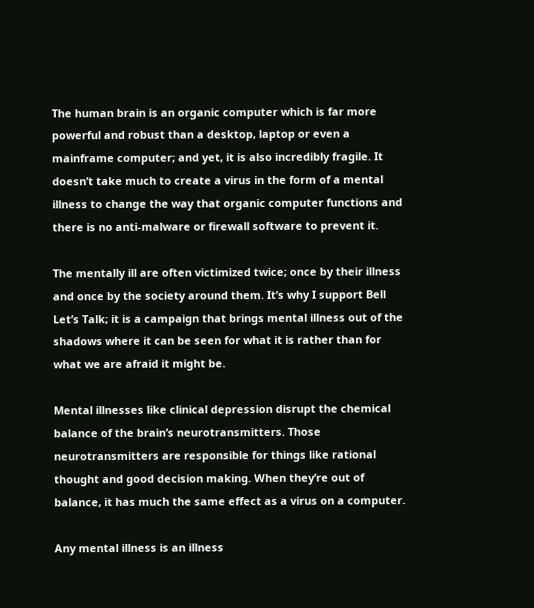The human brain is an organic computer which is far more powerful and robust than a desktop, laptop or even a mainframe computer; and yet, it is also incredibly fragile. It doesn’t take much to create a virus in the form of a mental illness to change the way that organic computer functions and there is no anti-malware or firewall software to prevent it.

The mentally ill are often victimized twice; once by their illness and once by the society around them. It’s why I support Bell Let’s Talk; it is a campaign that brings mental illness out of the shadows where it can be seen for what it is rather than for what we are afraid it might be.

Mental illnesses like clinical depression disrupt the chemical balance of the brain’s neurotransmitters. Those neurotransmitters are responsible for things like rational thought and good decision making. When they’re out of balance, it has much the same effect as a virus on a computer.

Any mental illness is an illness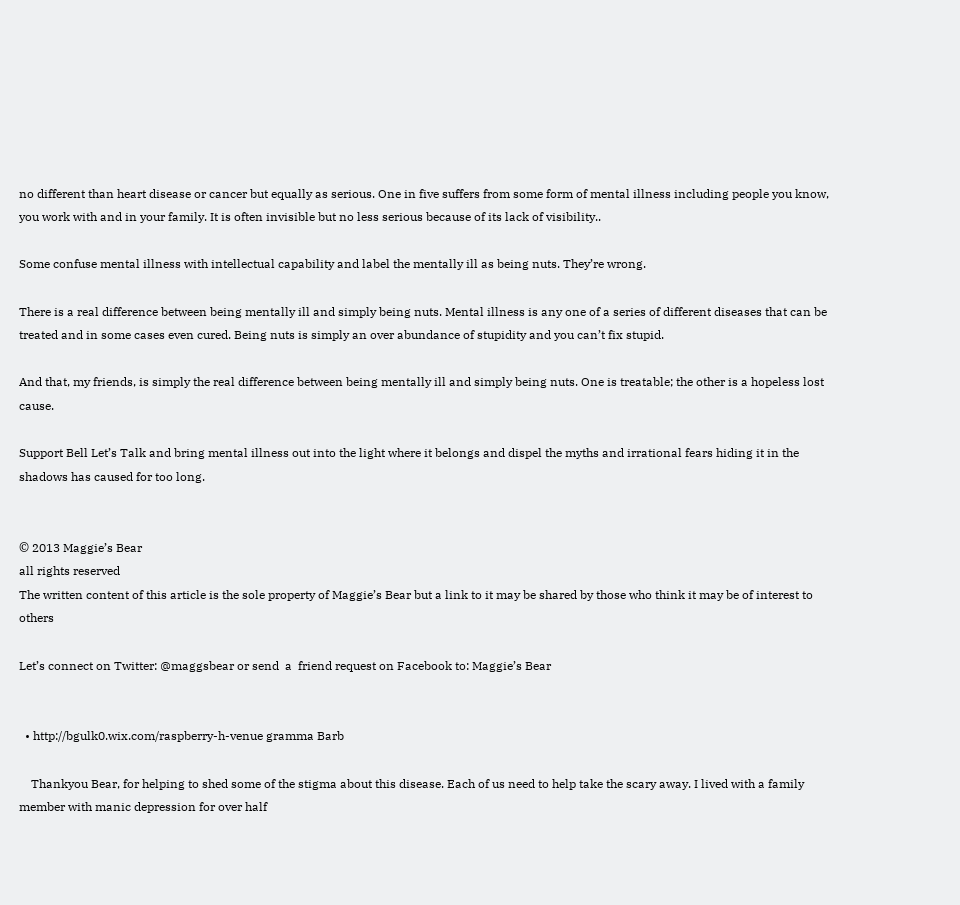no different than heart disease or cancer but equally as serious. One in five suffers from some form of mental illness including people you know, you work with and in your family. It is often invisible but no less serious because of its lack of visibility..

Some confuse mental illness with intellectual capability and label the mentally ill as being nuts. They’re wrong.

There is a real difference between being mentally ill and simply being nuts. Mental illness is any one of a series of different diseases that can be treated and in some cases even cured. Being nuts is simply an over abundance of stupidity and you can’t fix stupid.

And that, my friends, is simply the real difference between being mentally ill and simply being nuts. One is treatable; the other is a hopeless lost cause.

Support Bell Let’s Talk and bring mental illness out into the light where it belongs and dispel the myths and irrational fears hiding it in the shadows has caused for too long.


© 2013 Maggie’s Bear
all rights reserved
The written content of this article is the sole property of Maggie’s Bear but a link to it may be shared by those who think it may be of interest to others

Let’s connect on Twitter: @maggsbear or send  a  friend request on Facebook to: Maggie’s Bear


  • http://bgulk0.wix.com/raspberry-h-venue gramma Barb

    Thankyou Bear, for helping to shed some of the stigma about this disease. Each of us need to help take the scary away. I lived with a family member with manic depression for over half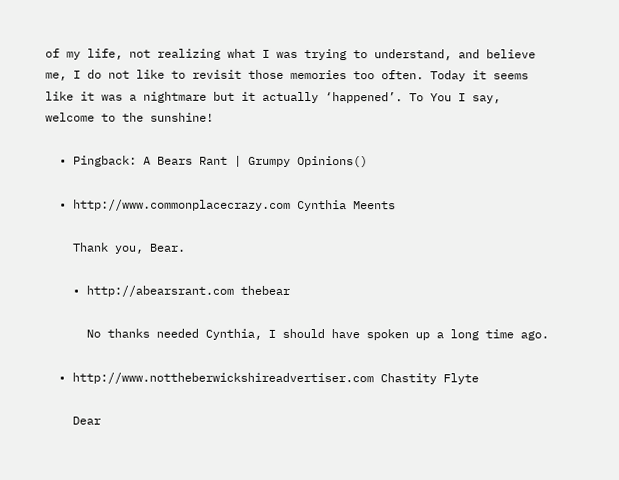of my life, not realizing what I was trying to understand, and believe me, I do not like to revisit those memories too often. Today it seems like it was a nightmare but it actually ‘happened’. To You I say, welcome to the sunshine!

  • Pingback: A Bears Rant | Grumpy Opinions()

  • http://www.commonplacecrazy.com Cynthia Meents

    Thank you, Bear.

    • http://abearsrant.com thebear

      No thanks needed Cynthia, I should have spoken up a long time ago.

  • http://www.nottheberwickshireadvertiser.com Chastity Flyte

    Dear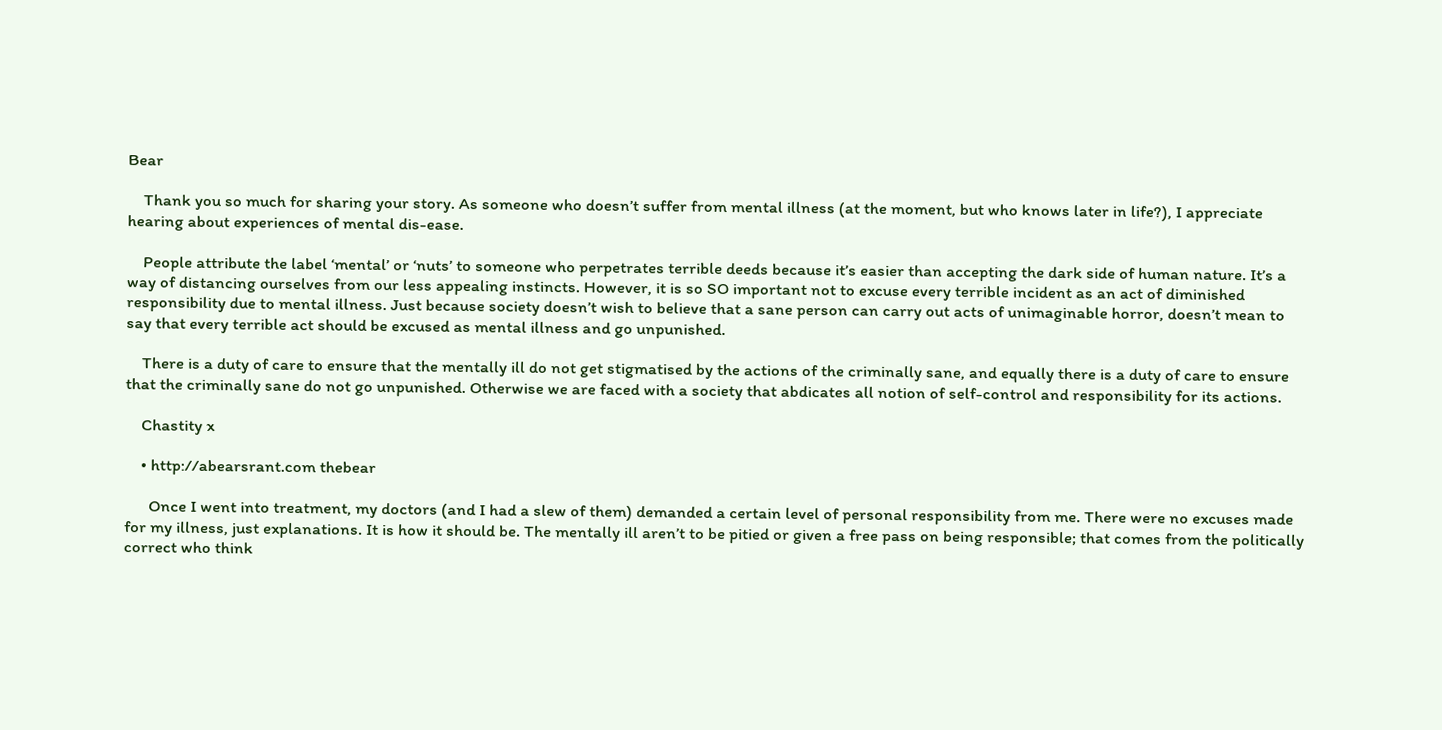Bear

    Thank you so much for sharing your story. As someone who doesn’t suffer from mental illness (at the moment, but who knows later in life?), I appreciate hearing about experiences of mental dis-ease.

    People attribute the label ‘mental’ or ‘nuts’ to someone who perpetrates terrible deeds because it’s easier than accepting the dark side of human nature. It’s a way of distancing ourselves from our less appealing instincts. However, it is so SO important not to excuse every terrible incident as an act of diminished responsibility due to mental illness. Just because society doesn’t wish to believe that a sane person can carry out acts of unimaginable horror, doesn’t mean to say that every terrible act should be excused as mental illness and go unpunished.

    There is a duty of care to ensure that the mentally ill do not get stigmatised by the actions of the criminally sane, and equally there is a duty of care to ensure that the criminally sane do not go unpunished. Otherwise we are faced with a society that abdicates all notion of self-control and responsibility for its actions.

    Chastity x

    • http://abearsrant.com thebear

      Once I went into treatment, my doctors (and I had a slew of them) demanded a certain level of personal responsibility from me. There were no excuses made for my illness, just explanations. It is how it should be. The mentally ill aren’t to be pitied or given a free pass on being responsible; that comes from the politically correct who think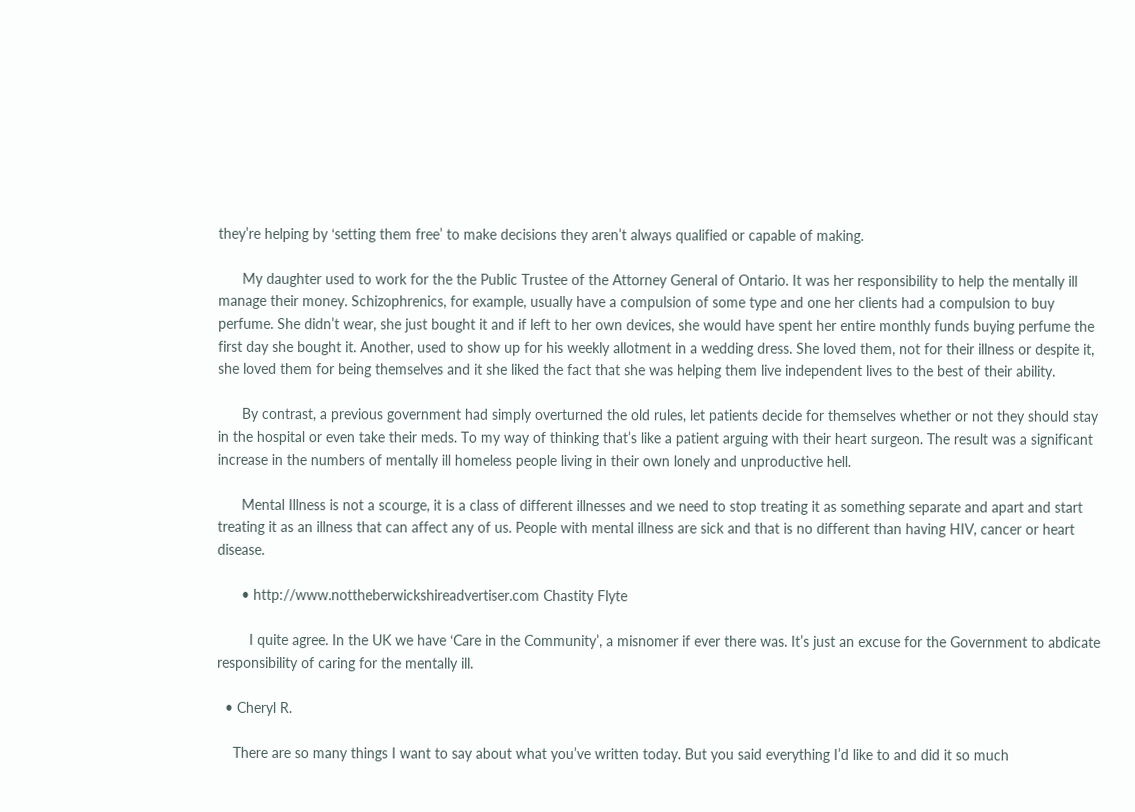they’re helping by ‘setting them free’ to make decisions they aren’t always qualified or capable of making.

      My daughter used to work for the the Public Trustee of the Attorney General of Ontario. It was her responsibility to help the mentally ill manage their money. Schizophrenics, for example, usually have a compulsion of some type and one her clients had a compulsion to buy perfume. She didn’t wear, she just bought it and if left to her own devices, she would have spent her entire monthly funds buying perfume the first day she bought it. Another, used to show up for his weekly allotment in a wedding dress. She loved them, not for their illness or despite it, she loved them for being themselves and it she liked the fact that she was helping them live independent lives to the best of their ability.

      By contrast, a previous government had simply overturned the old rules, let patients decide for themselves whether or not they should stay in the hospital or even take their meds. To my way of thinking that’s like a patient arguing with their heart surgeon. The result was a significant increase in the numbers of mentally ill homeless people living in their own lonely and unproductive hell.

      Mental Illness is not a scourge, it is a class of different illnesses and we need to stop treating it as something separate and apart and start treating it as an illness that can affect any of us. People with mental illness are sick and that is no different than having HIV, cancer or heart disease.

      • http://www.nottheberwickshireadvertiser.com Chastity Flyte

        I quite agree. In the UK we have ‘Care in the Community’, a misnomer if ever there was. It’s just an excuse for the Government to abdicate responsibility of caring for the mentally ill.

  • Cheryl R.

    There are so many things I want to say about what you’ve written today. But you said everything I’d like to and did it so much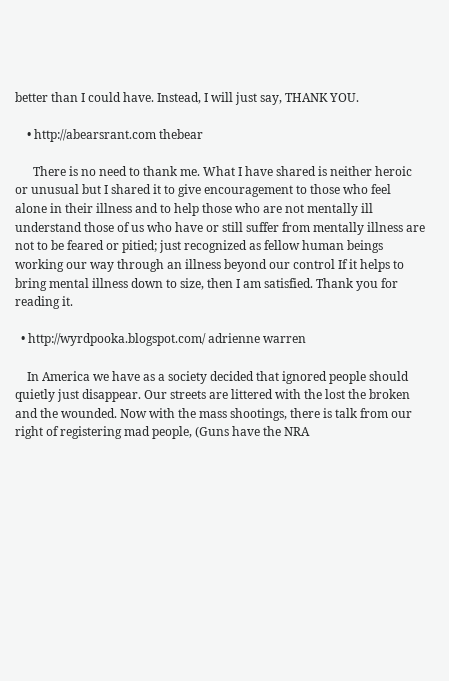better than I could have. Instead, I will just say, THANK YOU.

    • http://abearsrant.com thebear

      There is no need to thank me. What I have shared is neither heroic or unusual but I shared it to give encouragement to those who feel alone in their illness and to help those who are not mentally ill understand those of us who have or still suffer from mentally illness are not to be feared or pitied; just recognized as fellow human beings working our way through an illness beyond our control If it helps to bring mental illness down to size, then I am satisfied. Thank you for reading it.

  • http://wyrdpooka.blogspot.com/ adrienne warren

    In America we have as a society decided that ignored people should quietly just disappear. Our streets are littered with the lost the broken and the wounded. Now with the mass shootings, there is talk from our right of registering mad people, (Guns have the NRA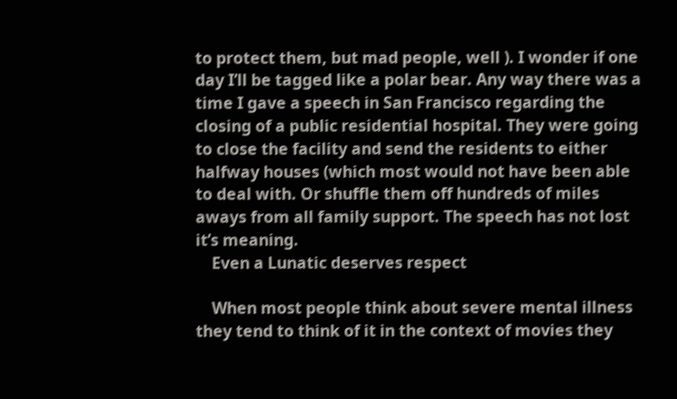to protect them, but mad people, well ). I wonder if one day I’ll be tagged like a polar bear. Any way there was a time I gave a speech in San Francisco regarding the closing of a public residential hospital. They were going to close the facility and send the residents to either halfway houses (which most would not have been able to deal with. Or shuffle them off hundreds of miles aways from all family support. The speech has not lost it’s meaning.
    Even a Lunatic deserves respect

    When most people think about severe mental illness they tend to think of it in the context of movies they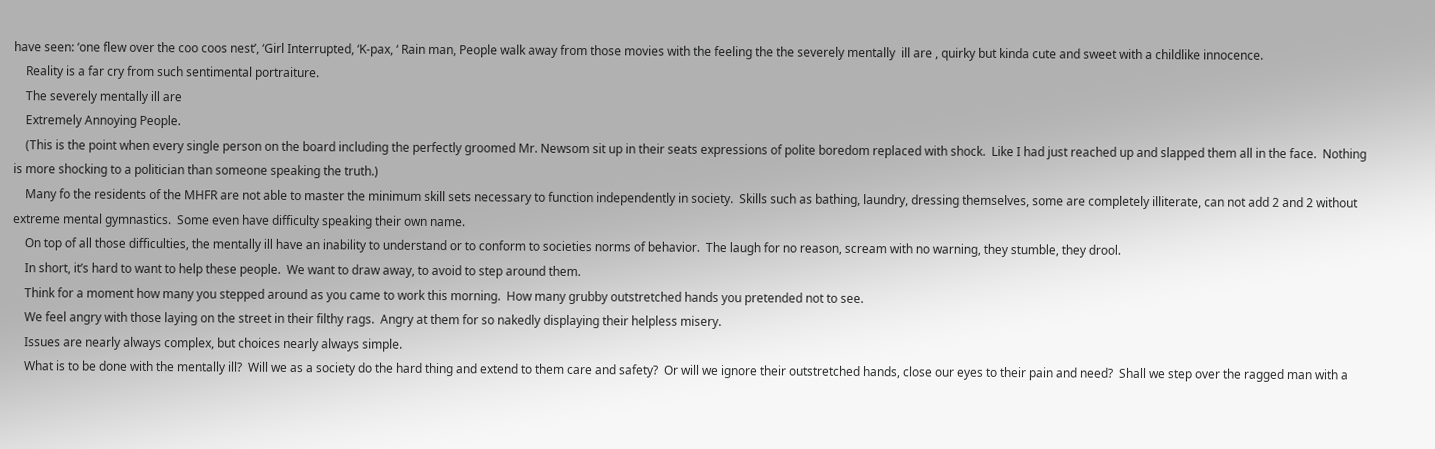have seen: ‘one flew over the coo coos nest’, ‘Girl Interrupted, ‘K-pax, ‘ Rain man, People walk away from those movies with the feeling the the severely mentally  ill are , quirky but kinda cute and sweet with a childlike innocence.
    Reality is a far cry from such sentimental portraiture.
    The severely mentally ill are
    Extremely Annoying People.
    (This is the point when every single person on the board including the perfectly groomed Mr. Newsom sit up in their seats expressions of polite boredom replaced with shock.  Like I had just reached up and slapped them all in the face.  Nothing is more shocking to a politician than someone speaking the truth.)
    Many fo the residents of the MHFR are not able to master the minimum skill sets necessary to function independently in society.  Skills such as bathing, laundry, dressing themselves, some are completely illiterate, can not add 2 and 2 without extreme mental gymnastics.  Some even have difficulty speaking their own name.
    On top of all those difficulties, the mentally ill have an inability to understand or to conform to societies norms of behavior.  The laugh for no reason, scream with no warning, they stumble, they drool.
    In short, it’s hard to want to help these people.  We want to draw away, to avoid to step around them.
    Think for a moment how many you stepped around as you came to work this morning.  How many grubby outstretched hands you pretended not to see.
    We feel angry with those laying on the street in their filthy rags.  Angry at them for so nakedly displaying their helpless misery.
    Issues are nearly always complex, but choices nearly always simple.
    What is to be done with the mentally ill?  Will we as a society do the hard thing and extend to them care and safety?  Or will we ignore their outstretched hands, close our eyes to their pain and need?  Shall we step over the ragged man with a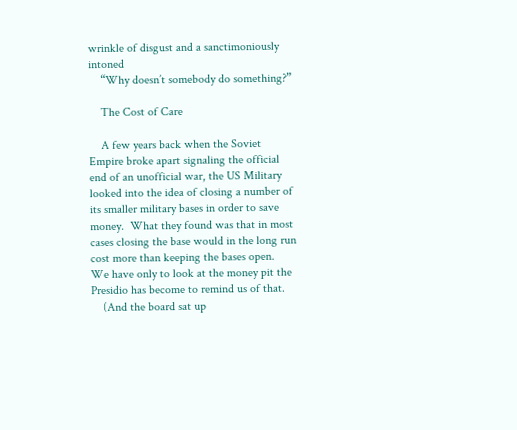wrinkle of disgust and a sanctimoniously intoned
    “Why doesn’t somebody do something?”

    The Cost of Care

    A few years back when the Soviet Empire broke apart signaling the official end of an unofficial war, the US Military looked into the idea of closing a number of its smaller military bases in order to save money.  What they found was that in most cases closing the base would in the long run cost more than keeping the bases open.  We have only to look at the money pit the Presidio has become to remind us of that.
    (And the board sat up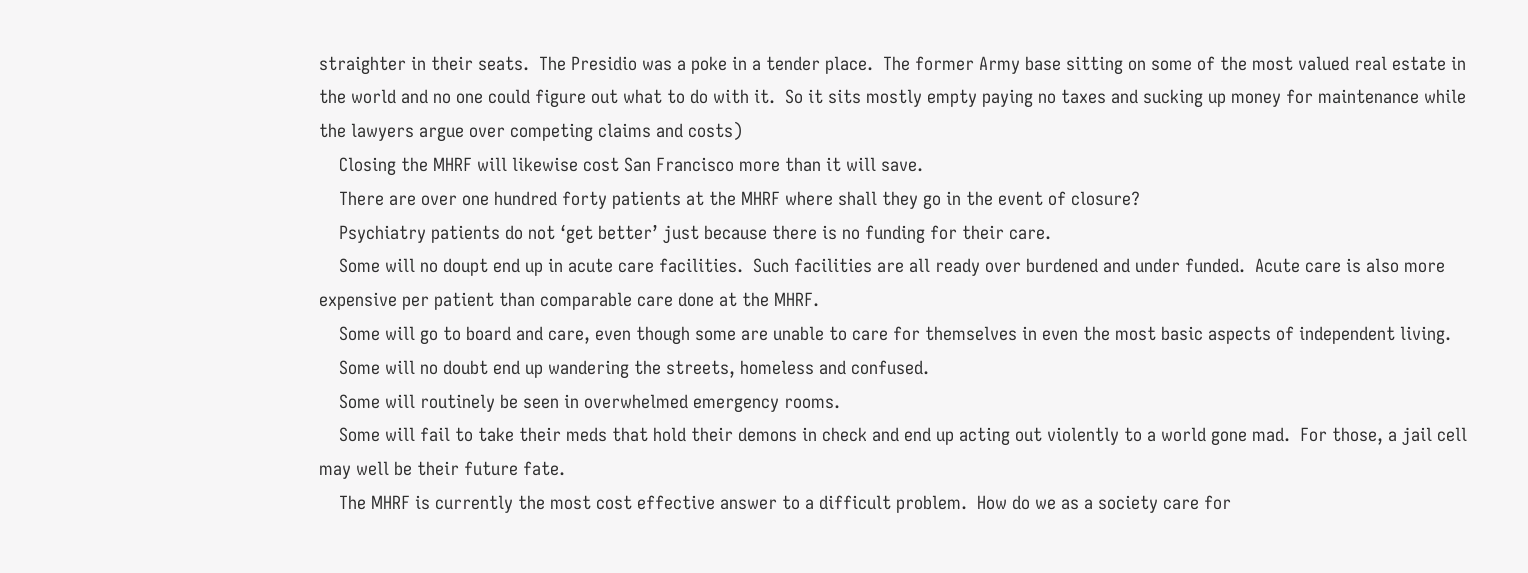straighter in their seats.  The Presidio was a poke in a tender place.  The former Army base sitting on some of the most valued real estate in the world and no one could figure out what to do with it.  So it sits mostly empty paying no taxes and sucking up money for maintenance while the lawyers argue over competing claims and costs)
    Closing the MHRF will likewise cost San Francisco more than it will save.
    There are over one hundred forty patients at the MHRF where shall they go in the event of closure?
    Psychiatry patients do not ‘get better’ just because there is no funding for their care.
    Some will no doupt end up in acute care facilities.  Such facilities are all ready over burdened and under funded.  Acute care is also more expensive per patient than comparable care done at the MHRF.
    Some will go to board and care, even though some are unable to care for themselves in even the most basic aspects of independent living.
    Some will no doubt end up wandering the streets, homeless and confused.
    Some will routinely be seen in overwhelmed emergency rooms.
    Some will fail to take their meds that hold their demons in check and end up acting out violently to a world gone mad.  For those, a jail cell may well be their future fate.
    The MHRF is currently the most cost effective answer to a difficult problem.  How do we as a society care for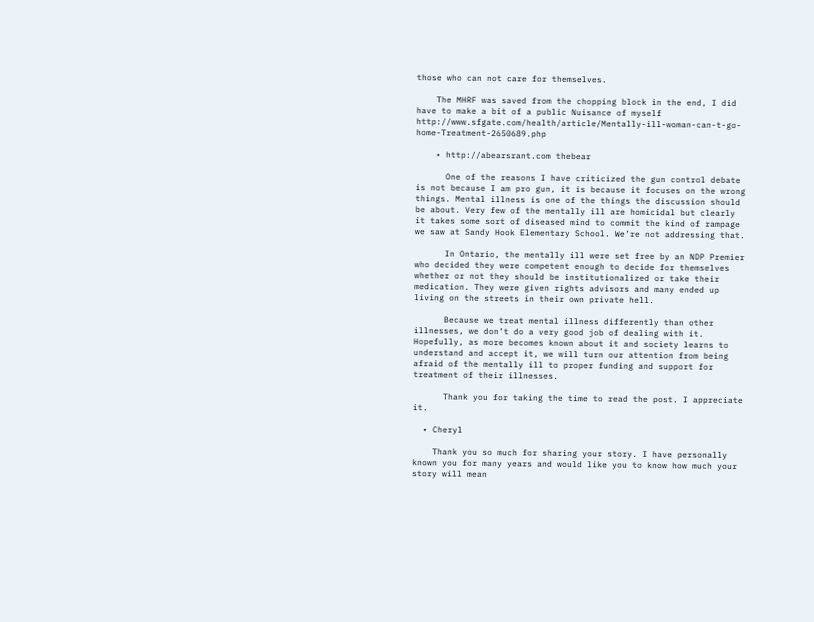those who can not care for themselves.

    The MHRF was saved from the chopping block in the end, I did have to make a bit of a public Nuisance of myself http://www.sfgate.com/health/article/Mentally-ill-woman-can-t-go-home-Treatment-2650689.php

    • http://abearsrant.com thebear

      One of the reasons I have criticized the gun control debate is not because I am pro gun, it is because it focuses on the wrong things. Mental illness is one of the things the discussion should be about. Very few of the mentally ill are homicidal but clearly it takes some sort of diseased mind to commit the kind of rampage we saw at Sandy Hook Elementary School. We’re not addressing that.

      In Ontario, the mentally ill were set free by an NDP Premier who decided they were competent enough to decide for themselves whether or not they should be institutionalized or take their medication. They were given rights advisors and many ended up living on the streets in their own private hell.

      Because we treat mental illness differently than other illnesses, we don’t do a very good job of dealing with it. Hopefully, as more becomes known about it and society learns to understand and accept it, we will turn our attention from being afraid of the mentally ill to proper funding and support for treatment of their illnesses.

      Thank you for taking the time to read the post. I appreciate it.

  • Cheryl

    Thank you so much for sharing your story. I have personally known you for many years and would like you to know how much your story will mean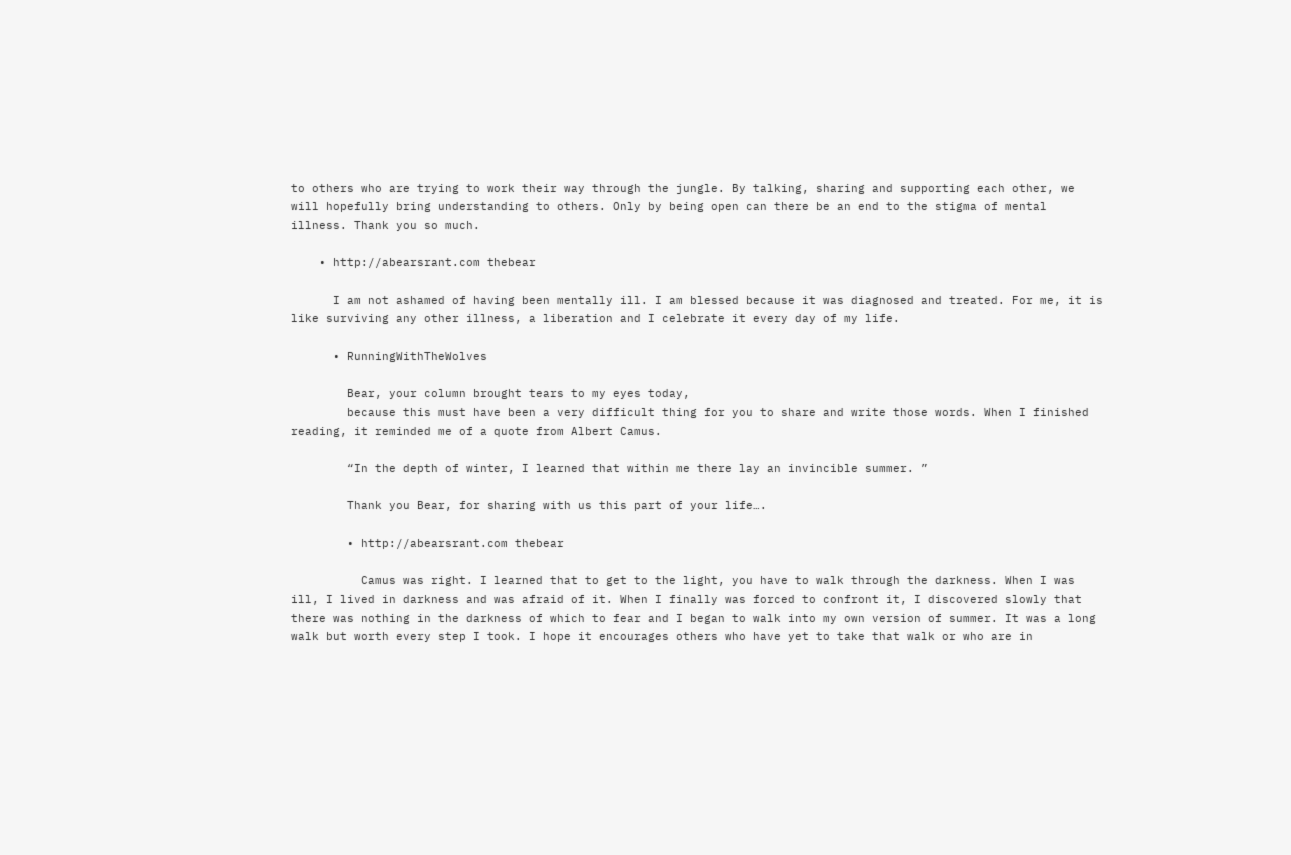to others who are trying to work their way through the jungle. By talking, sharing and supporting each other, we will hopefully bring understanding to others. Only by being open can there be an end to the stigma of mental illness. Thank you so much.

    • http://abearsrant.com thebear

      I am not ashamed of having been mentally ill. I am blessed because it was diagnosed and treated. For me, it is like surviving any other illness, a liberation and I celebrate it every day of my life.

      • RunningWithTheWolves

        Bear, your column brought tears to my eyes today,
        because this must have been a very difficult thing for you to share and write those words. When I finished reading, it reminded me of a quote from Albert Camus.

        “In the depth of winter, I learned that within me there lay an invincible summer. ”

        Thank you Bear, for sharing with us this part of your life….

        • http://abearsrant.com thebear

          Camus was right. I learned that to get to the light, you have to walk through the darkness. When I was ill, I lived in darkness and was afraid of it. When I finally was forced to confront it, I discovered slowly that there was nothing in the darkness of which to fear and I began to walk into my own version of summer. It was a long walk but worth every step I took. I hope it encourages others who have yet to take that walk or who are in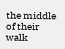the middle of their walk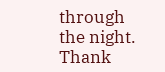through the night. Thank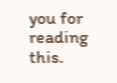you for reading this.